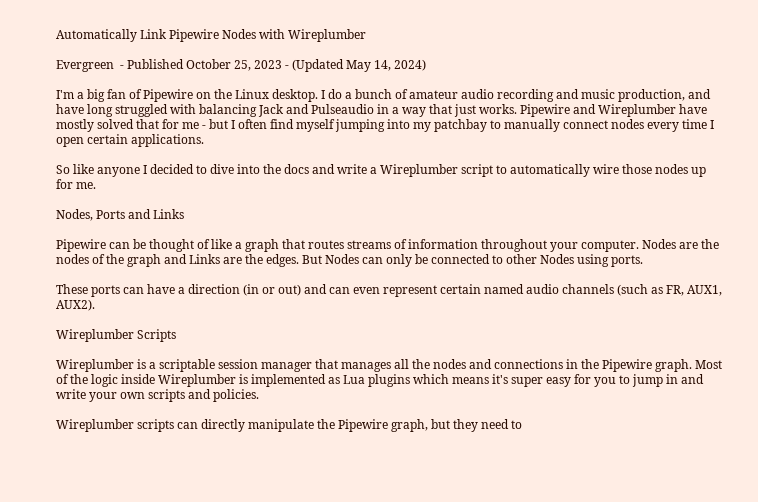Automatically Link Pipewire Nodes with Wireplumber

Evergreen  - Published October 25, 2023 - (Updated May 14, 2024)

I'm a big fan of Pipewire on the Linux desktop. I do a bunch of amateur audio recording and music production, and have long struggled with balancing Jack and Pulseaudio in a way that just works. Pipewire and Wireplumber have mostly solved that for me - but I often find myself jumping into my patchbay to manually connect nodes every time I open certain applications.

So like anyone I decided to dive into the docs and write a Wireplumber script to automatically wire those nodes up for me.

Nodes, Ports and Links

Pipewire can be thought of like a graph that routes streams of information throughout your computer. Nodes are the nodes of the graph and Links are the edges. But Nodes can only be connected to other Nodes using ports.

These ports can have a direction (in or out) and can even represent certain named audio channels (such as FR, AUX1, AUX2).

Wireplumber Scripts

Wireplumber is a scriptable session manager that manages all the nodes and connections in the Pipewire graph. Most of the logic inside Wireplumber is implemented as Lua plugins which means it's super easy for you to jump in and write your own scripts and policies.

Wireplumber scripts can directly manipulate the Pipewire graph, but they need to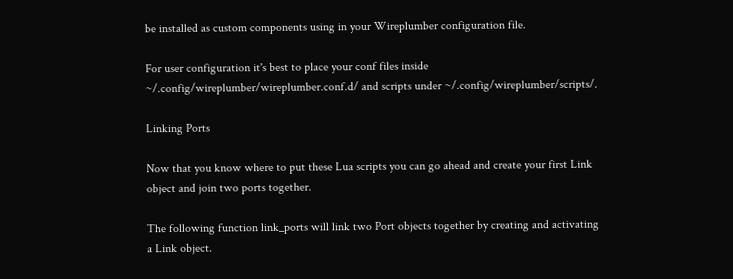be installed as custom components using in your Wireplumber configuration file.

For user configuration it's best to place your conf files inside ~/.config/wireplumber/wireplumber.conf.d/ and scripts under ~/.config/wireplumber/scripts/.

Linking Ports

Now that you know where to put these Lua scripts you can go ahead and create your first Link object and join two ports together.

The following function link_ports will link two Port objects together by creating and activating a Link object.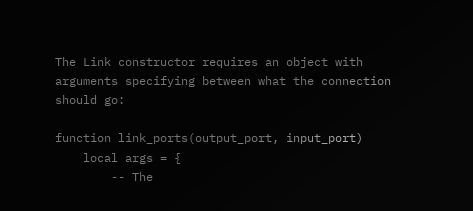The Link constructor requires an object with arguments specifying between what the connection should go:

function link_ports(output_port, input_port)
    local args = {
        -- The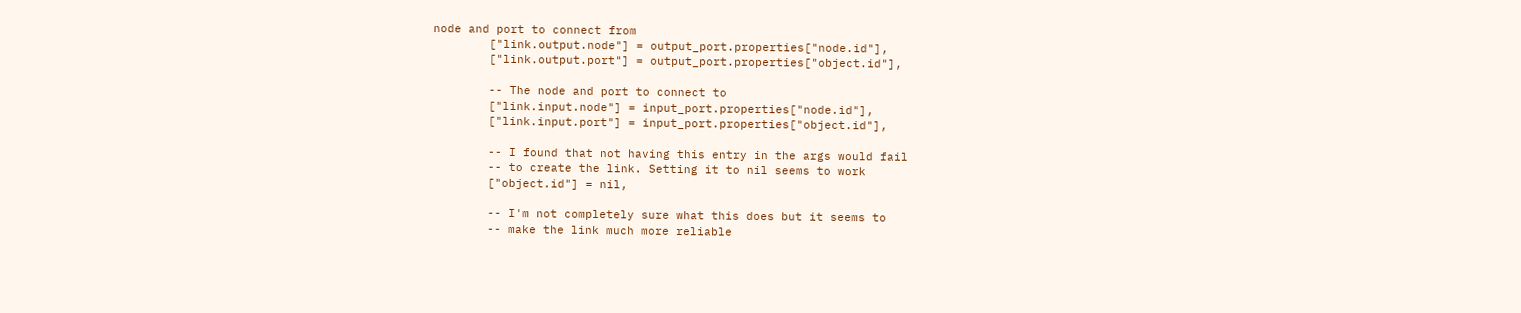node and port to connect from
        ["link.output.node"] = output_port.properties["node.id"],
        ["link.output.port"] = output_port.properties["object.id"],

        -- The node and port to connect to
        ["link.input.node"] = input_port.properties["node.id"],
        ["link.input.port"] = input_port.properties["object.id"],

        -- I found that not having this entry in the args would fail
        -- to create the link. Setting it to nil seems to work
        ["object.id"] = nil,

        -- I'm not completely sure what this does but it seems to
        -- make the link much more reliable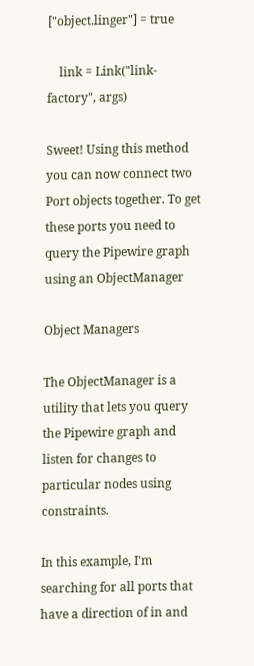["object.linger"] = true

    link = Link("link-factory", args)

Sweet! Using this method you can now connect two Port objects together. To get these ports you need to query the Pipewire graph using an ObjectManager

Object Managers

The ObjectManager is a utility that lets you query the Pipewire graph and listen for changes to particular nodes using constraints.

In this example, I'm searching for all ports that have a direction of in and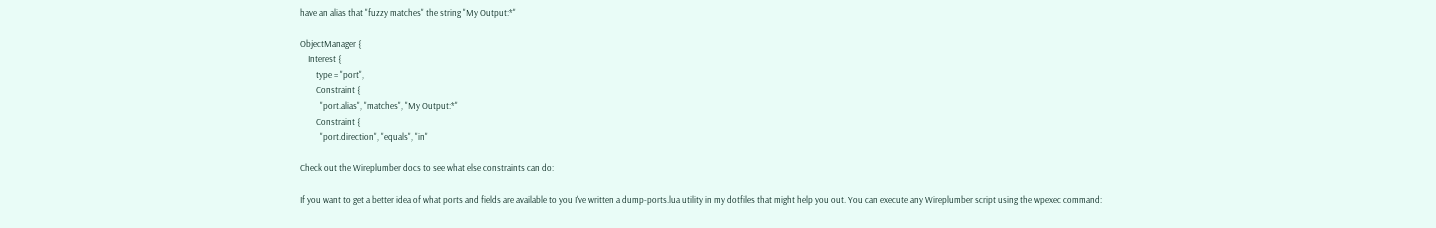have an alias that "fuzzy matches" the string "My Output:*"

ObjectManager {
    Interest {
        type = "port",
        Constraint {
          "port.alias", "matches", "My Output:*"
        Constraint {
          "port.direction", "equals", "in"

Check out the Wireplumber docs to see what else constraints can do:

If you want to get a better idea of what ports and fields are available to you I've written a dump-ports.lua utility in my dotfiles that might help you out. You can execute any Wireplumber script using the wpexec command: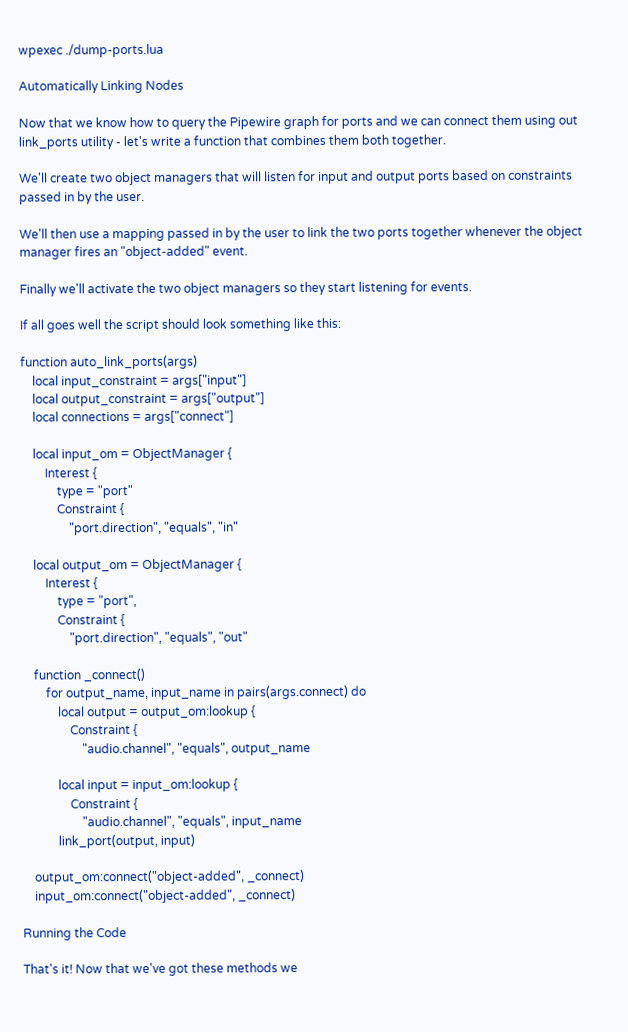wpexec ./dump-ports.lua

Automatically Linking Nodes

Now that we know how to query the Pipewire graph for ports and we can connect them using out link_ports utility - let's write a function that combines them both together.

We'll create two object managers that will listen for input and output ports based on constraints passed in by the user.

We'll then use a mapping passed in by the user to link the two ports together whenever the object manager fires an "object-added" event.

Finally we'll activate the two object managers so they start listening for events.

If all goes well the script should look something like this:

function auto_link_ports(args)
    local input_constraint = args["input"]
    local output_constraint = args["output"]
    local connections = args["connect"]

    local input_om = ObjectManager {
        Interest {
            type = "port"
            Constraint {
                "port.direction", "equals", "in"

    local output_om = ObjectManager {
        Interest {
            type = "port",
            Constraint {
                "port.direction", "equals", "out"

    function _connect()
        for output_name, input_name in pairs(args.connect) do
            local output = output_om:lookup {
                Constraint {
                    "audio.channel", "equals", output_name

            local input = input_om:lookup {
                Constraint {
                    "audio.channel", "equals", input_name
            link_port(output, input)

    output_om:connect("object-added", _connect)
    input_om:connect("object-added", _connect)

Running the Code

That's it! Now that we've got these methods we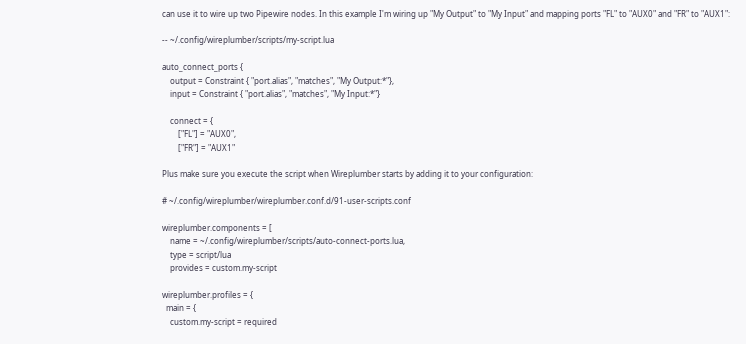can use it to wire up two Pipewire nodes. In this example I'm wiring up "My Output" to "My Input" and mapping ports "FL" to "AUX0" and "FR" to "AUX1":

-- ~/.config/wireplumber/scripts/my-script.lua

auto_connect_ports {
    output = Constraint { "port.alias", "matches", "My Output:*"},
    input = Constraint { "port.alias", "matches", "My Input:*"}

    connect = {
        ["FL"] = "AUX0",
        ["FR"] = "AUX1"

Plus make sure you execute the script when Wireplumber starts by adding it to your configuration:

# ~/.config/wireplumber/wireplumber.conf.d/91-user-scripts.conf

wireplumber.components = [
    name = ~/.config/wireplumber/scripts/auto-connect-ports.lua,
    type = script/lua
    provides = custom.my-script

wireplumber.profiles = {
  main = {
    custom.my-script = required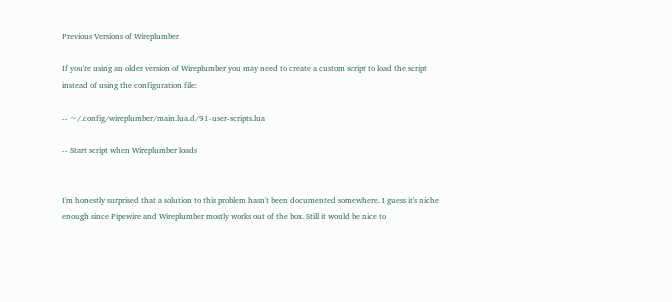Previous Versions of Wireplumber

If you're using an older version of Wireplumber you may need to create a custom script to load the script instead of using the configuration file:

-- ~/.config/wireplumber/main.lua.d/91-user-scripts.lua

-- Start script when Wireplumber loads


I'm honestly surprised that a solution to this problem hasn't been documented somewhere. I guess it's niche enough since Pipewire and Wireplumber mostly works out of the box. Still it would be nice to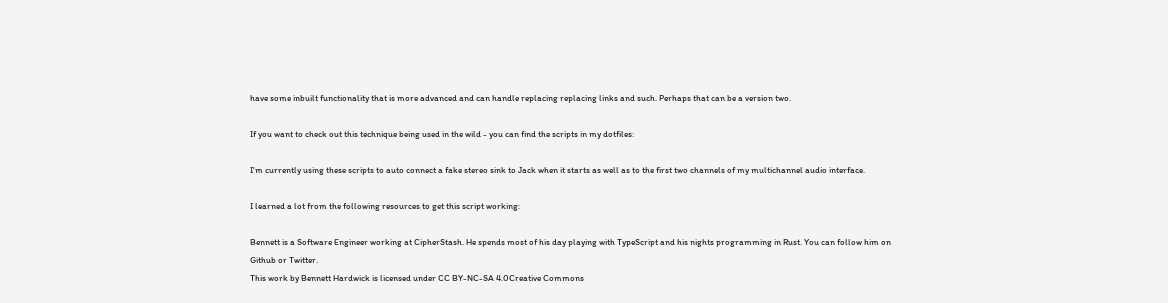have some inbuilt functionality that is more advanced and can handle replacing replacing links and such. Perhaps that can be a version two.

If you want to check out this technique being used in the wild - you can find the scripts in my dotfiles:

I'm currently using these scripts to auto connect a fake stereo sink to Jack when it starts as well as to the first two channels of my multichannel audio interface.

I learned a lot from the following resources to get this script working:

Bennett is a Software Engineer working at CipherStash. He spends most of his day playing with TypeScript and his nights programming in Rust. You can follow him on Github or Twitter.
This work by Bennett Hardwick is licensed under CC BY-NC-SA 4.0Creative Commons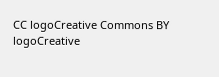CC logoCreative Commons BY logoCreative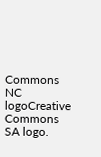Commons NC logoCreative Commons SA logo.